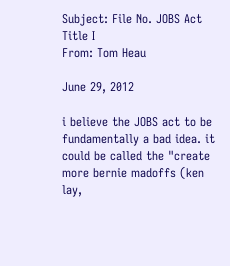Subject: File No. JOBS Act Title I
From: Tom Heau

June 29, 2012

i believe the JOBS act to be fundamentally a bad idea. it could be called the "create more bernie madoffs (ken lay,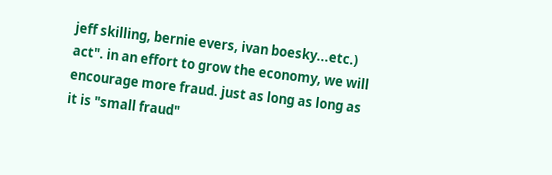jeff skilling, bernie evers, ivan boesky...etc.) act". in an effort to grow the economy, we will encourage more fraud. just as long as long as it is "small fraud"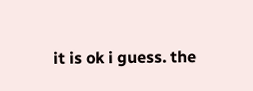it is ok i guess. the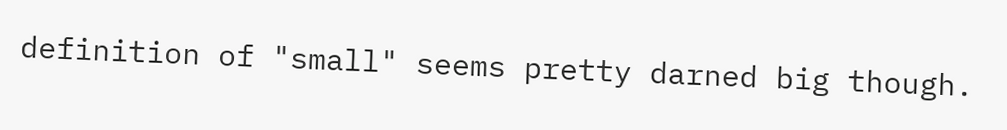definition of "small" seems pretty darned big though.